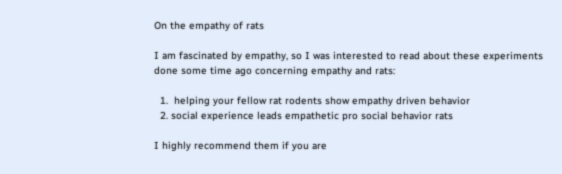On the empathy of rats

I am fascinated by empathy, so I was interested to read about these experiments done some time ago concerning empathy and rats:

  1.  helping your fellow rat rodents show empathy driven behavior
  2. social experience leads empathetic pro social behavior rats

I highly recommend them if you are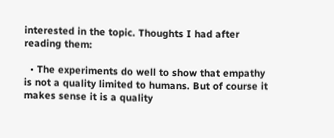interested in the topic. Thoughts I had after reading them:

  • The experiments do well to show that empathy is not a quality limited to humans. But of course it makes sense it is a quality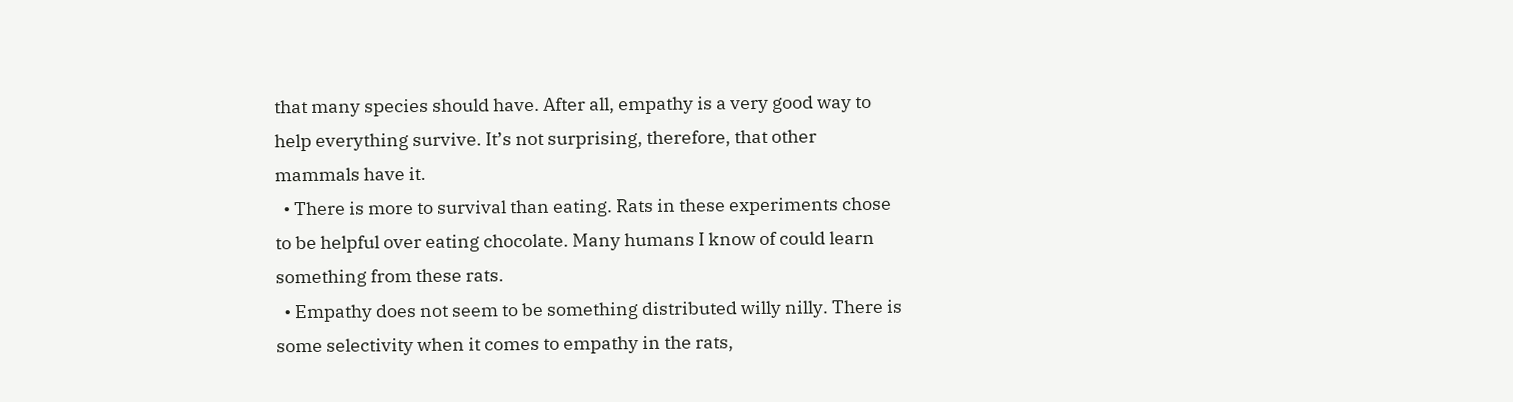that many species should have. After all, empathy is a very good way to help everything survive. It’s not surprising, therefore, that other mammals have it.
  • There is more to survival than eating. Rats in these experiments chose to be helpful over eating chocolate. Many humans I know of could learn something from these rats.
  • Empathy does not seem to be something distributed willy nilly. There is some selectivity when it comes to empathy in the rats,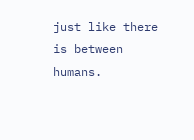just like there is between humans.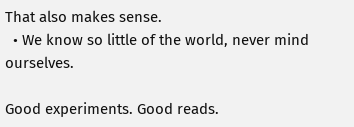That also makes sense.
  • We know so little of the world, never mind ourselves.

Good experiments. Good reads.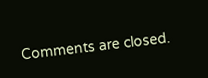Comments are closed.